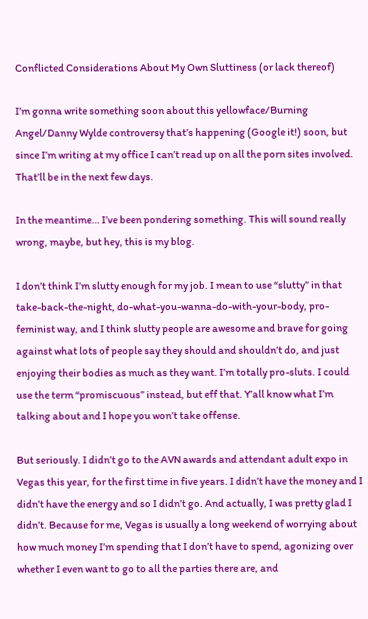Conflicted Considerations About My Own Sluttiness (or lack thereof)

I’m gonna write something soon about this yellowface/Burning Angel/Danny Wylde controversy that’s happening (Google it!) soon, but since I’m writing at my office I can’t read up on all the porn sites involved. That’ll be in the next few days.

In the meantime… I’ve been pondering something. This will sound really wrong, maybe, but hey, this is my blog.

I don’t think I’m slutty enough for my job. I mean to use “slutty” in that take-back-the-night, do-what-you-wanna-do-with-your-body, pro-feminist way, and I think slutty people are awesome and brave for going against what lots of people say they should and shouldn’t do, and just enjoying their bodies as much as they want. I’m totally pro-sluts. I could use the term “promiscuous” instead, but eff that. Y’all know what I’m talking about and I hope you won’t take offense.

But seriously. I didn’t go to the AVN awards and attendant adult expo in Vegas this year, for the first time in five years. I didn’t have the money and I didn’t have the energy and so I didn’t go. And actually, I was pretty glad I didn’t. Because for me, Vegas is usually a long weekend of worrying about how much money I’m spending that I don’t have to spend, agonizing over whether I even want to go to all the parties there are, and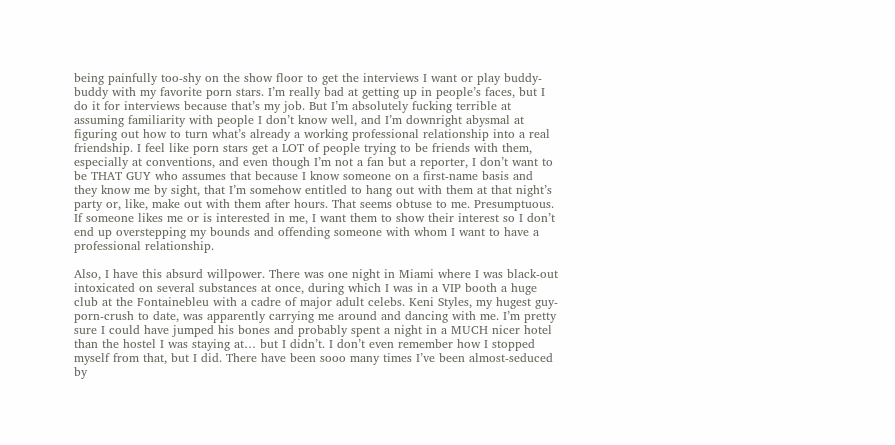being painfully too-shy on the show floor to get the interviews I want or play buddy-buddy with my favorite porn stars. I’m really bad at getting up in people’s faces, but I do it for interviews because that’s my job. But I’m absolutely fucking terrible at assuming familiarity with people I don’t know well, and I’m downright abysmal at figuring out how to turn what’s already a working professional relationship into a real friendship. I feel like porn stars get a LOT of people trying to be friends with them, especially at conventions, and even though I’m not a fan but a reporter, I don’t want to be THAT GUY who assumes that because I know someone on a first-name basis and they know me by sight, that I’m somehow entitled to hang out with them at that night’s party or, like, make out with them after hours. That seems obtuse to me. Presumptuous. If someone likes me or is interested in me, I want them to show their interest so I don’t end up overstepping my bounds and offending someone with whom I want to have a professional relationship.

Also, I have this absurd willpower. There was one night in Miami where I was black-out intoxicated on several substances at once, during which I was in a VIP booth a huge club at the Fontainebleu with a cadre of major adult celebs. Keni Styles, my hugest guy-porn-crush to date, was apparently carrying me around and dancing with me. I’m pretty sure I could have jumped his bones and probably spent a night in a MUCH nicer hotel than the hostel I was staying at… but I didn’t. I don’t even remember how I stopped myself from that, but I did. There have been sooo many times I’ve been almost-seduced by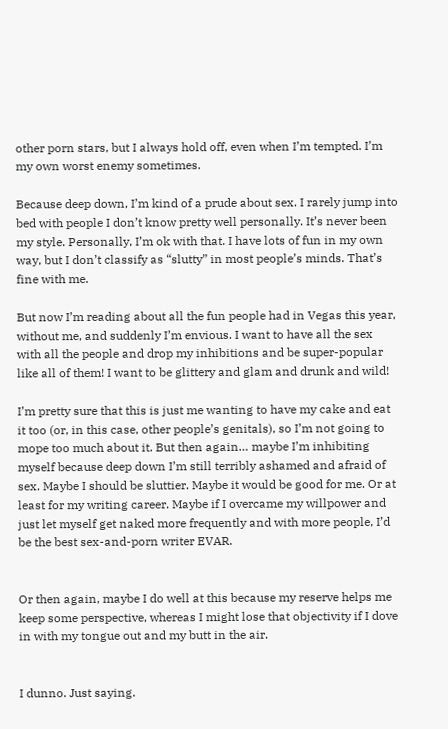other porn stars, but I always hold off, even when I’m tempted. I’m my own worst enemy sometimes.

Because deep down, I’m kind of a prude about sex. I rarely jump into bed with people I don’t know pretty well personally. It’s never been my style. Personally, I’m ok with that. I have lots of fun in my own way, but I don’t classify as “slutty” in most people’s minds. That’s fine with me.

But now I’m reading about all the fun people had in Vegas this year, without me, and suddenly I’m envious. I want to have all the sex with all the people and drop my inhibitions and be super-popular like all of them! I want to be glittery and glam and drunk and wild!

I’m pretty sure that this is just me wanting to have my cake and eat it too (or, in this case, other people’s genitals), so I’m not going to mope too much about it. But then again… maybe I’m inhibiting myself because deep down I’m still terribly ashamed and afraid of sex. Maybe I should be sluttier. Maybe it would be good for me. Or at least for my writing career. Maybe if I overcame my willpower and just let myself get naked more frequently and with more people, I’d be the best sex-and-porn writer EVAR.


Or then again, maybe I do well at this because my reserve helps me keep some perspective, whereas I might lose that objectivity if I dove in with my tongue out and my butt in the air.


I dunno. Just saying.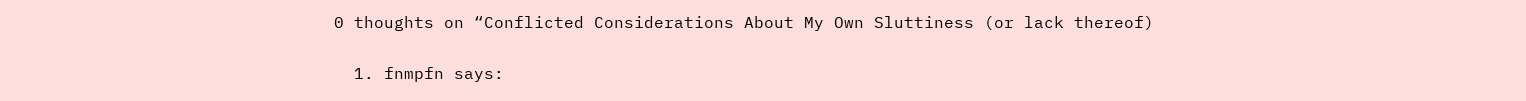0 thoughts on “Conflicted Considerations About My Own Sluttiness (or lack thereof)

  1. fnmpfn says: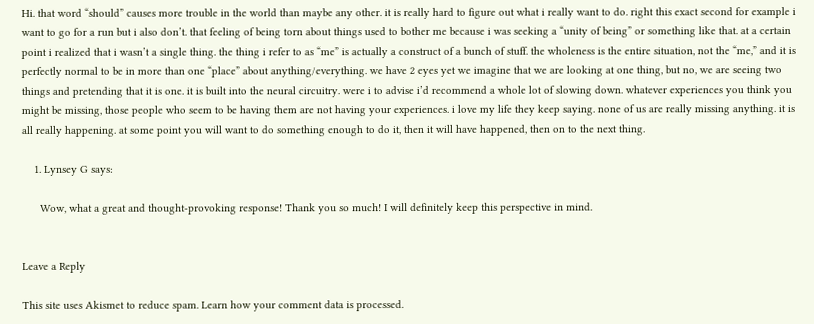Hi. that word “should” causes more trouble in the world than maybe any other. it is really hard to figure out what i really want to do. right this exact second for example i want to go for a run but i also don’t. that feeling of being torn about things used to bother me because i was seeking a “unity of being” or something like that. at a certain point i realized that i wasn’t a single thing. the thing i refer to as “me” is actually a construct of a bunch of stuff. the wholeness is the entire situation, not the “me,” and it is perfectly normal to be in more than one “place” about anything/everything. we have 2 eyes yet we imagine that we are looking at one thing, but no, we are seeing two things and pretending that it is one. it is built into the neural circuitry. were i to advise i’d recommend a whole lot of slowing down. whatever experiences you think you might be missing, those people who seem to be having them are not having your experiences. i love my life they keep saying. none of us are really missing anything. it is all really happening. at some point you will want to do something enough to do it, then it will have happened, then on to the next thing.

    1. Lynsey G says:

      Wow, what a great and thought-provoking response! Thank you so much! I will definitely keep this perspective in mind.


Leave a Reply

This site uses Akismet to reduce spam. Learn how your comment data is processed.